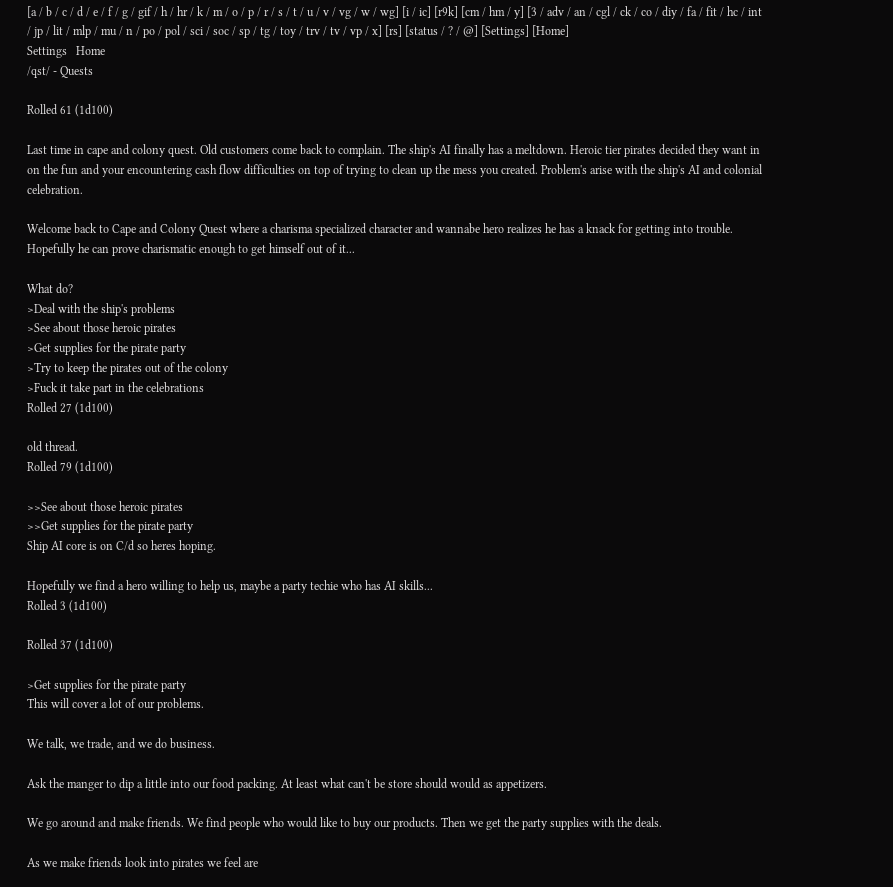[a / b / c / d / e / f / g / gif / h / hr / k / m / o / p / r / s / t / u / v / vg / w / wg] [i / ic] [r9k] [cm / hm / y] [3 / adv / an / cgl / ck / co / diy / fa / fit / hc / int / jp / lit / mlp / mu / n / po / pol / sci / soc / sp / tg / toy / trv / tv / vp / x] [rs] [status / ? / @] [Settings] [Home]
Settings   Home
/qst/ - Quests

Rolled 61 (1d100)

Last time in cape and colony quest. Old customers come back to complain. The ship's AI finally has a meltdown. Heroic tier pirates decided they want in on the fun and your encountering cash flow difficulties on top of trying to clean up the mess you created. Problem's arise with the ship's AI and colonial celebration.

Welcome back to Cape and Colony Quest where a charisma specialized character and wannabe hero realizes he has a knack for getting into trouble. Hopefully he can prove charismatic enough to get himself out of it...

What do?
>Deal with the ship's problems
>See about those heroic pirates
>Get supplies for the pirate party
>Try to keep the pirates out of the colony
>Fuck it take part in the celebrations
Rolled 27 (1d100)

old thread.
Rolled 79 (1d100)

>>See about those heroic pirates
>>Get supplies for the pirate party
Ship AI core is on C/d so heres hoping.

Hopefully we find a hero willing to help us, maybe a party techie who has AI skills...
Rolled 3 (1d100)

Rolled 37 (1d100)

>Get supplies for the pirate party
This will cover a lot of our problems.

We talk, we trade, and we do business.

Ask the manger to dip a little into our food packing. At least what can't be store should would as appetizers.

We go around and make friends. We find people who would like to buy our products. Then we get the party supplies with the deals.

As we make friends look into pirates we feel are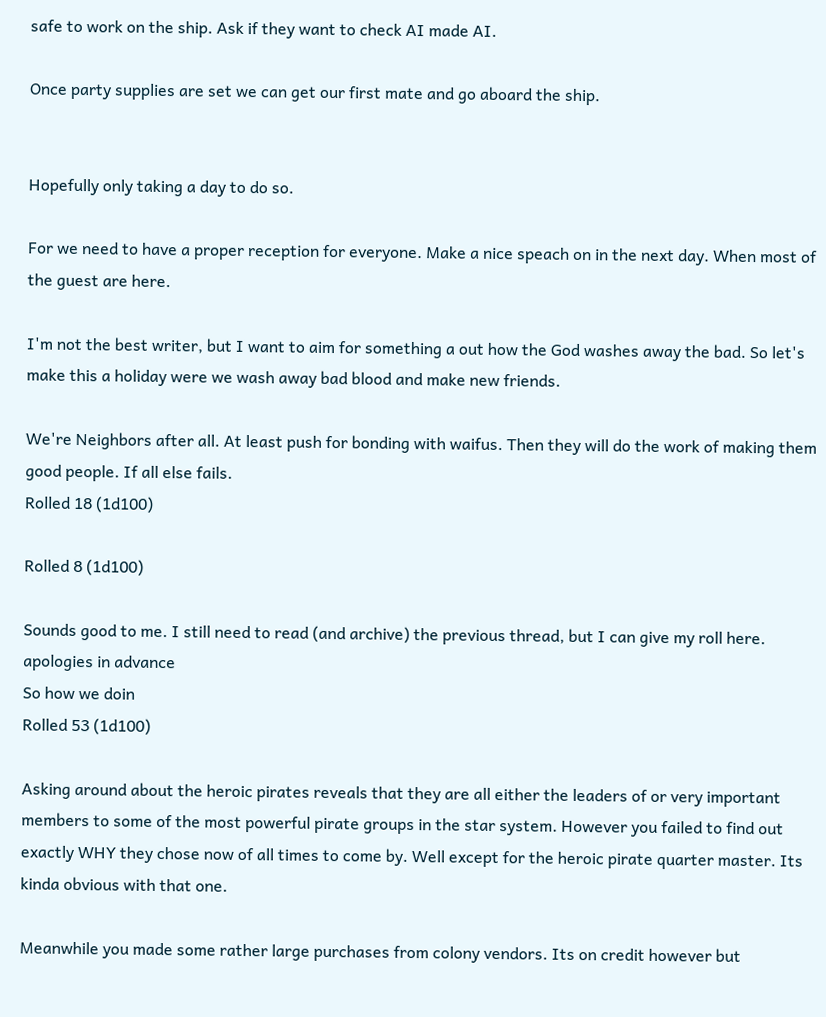safe to work on the ship. Ask if they want to check AI made AI.

Once party supplies are set we can get our first mate and go aboard the ship.


Hopefully only taking a day to do so.

For we need to have a proper reception for everyone. Make a nice speach on in the next day. When most of the guest are here.

I'm not the best writer, but I want to aim for something a out how the God washes away the bad. So let's make this a holiday were we wash away bad blood and make new friends.

We're Neighbors after all. At least push for bonding with waifus. Then they will do the work of making them good people. If all else fails.
Rolled 18 (1d100)

Rolled 8 (1d100)

Sounds good to me. I still need to read (and archive) the previous thread, but I can give my roll here. apologies in advance
So how we doin
Rolled 53 (1d100)

Asking around about the heroic pirates reveals that they are all either the leaders of or very important members to some of the most powerful pirate groups in the star system. However you failed to find out exactly WHY they chose now of all times to come by. Well except for the heroic pirate quarter master. Its kinda obvious with that one.

Meanwhile you made some rather large purchases from colony vendors. Its on credit however but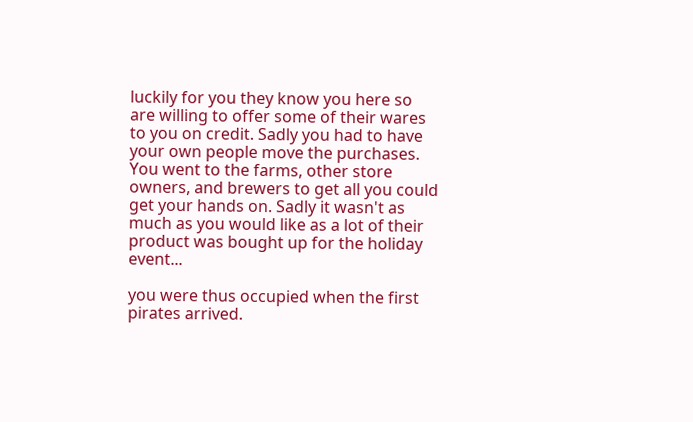luckily for you they know you here so are willing to offer some of their wares to you on credit. Sadly you had to have your own people move the purchases. You went to the farms, other store owners, and brewers to get all you could get your hands on. Sadly it wasn't as much as you would like as a lot of their product was bought up for the holiday event...

you were thus occupied when the first pirates arrived.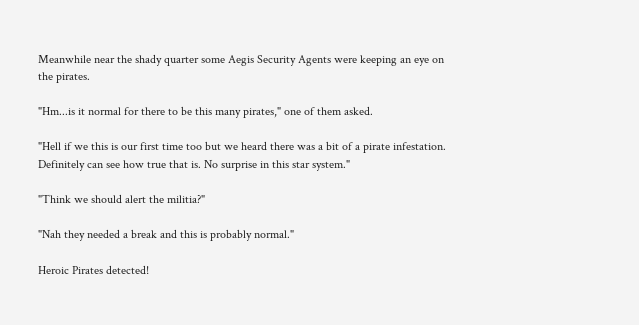Meanwhile near the shady quarter some Aegis Security Agents were keeping an eye on the pirates.

"Hm...is it normal for there to be this many pirates," one of them asked.

"Hell if we this is our first time too but we heard there was a bit of a pirate infestation. Definitely can see how true that is. No surprise in this star system."

"Think we should alert the militia?"

"Nah they needed a break and this is probably normal."

Heroic Pirates detected!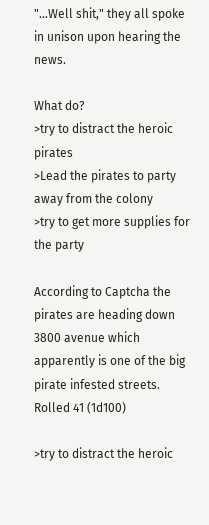"...Well shit," they all spoke in unison upon hearing the news.

What do?
>try to distract the heroic pirates
>Lead the pirates to party away from the colony
>try to get more supplies for the party

According to Captcha the pirates are heading down 3800 avenue which apparently is one of the big pirate infested streets.
Rolled 41 (1d100)

>try to distract the heroic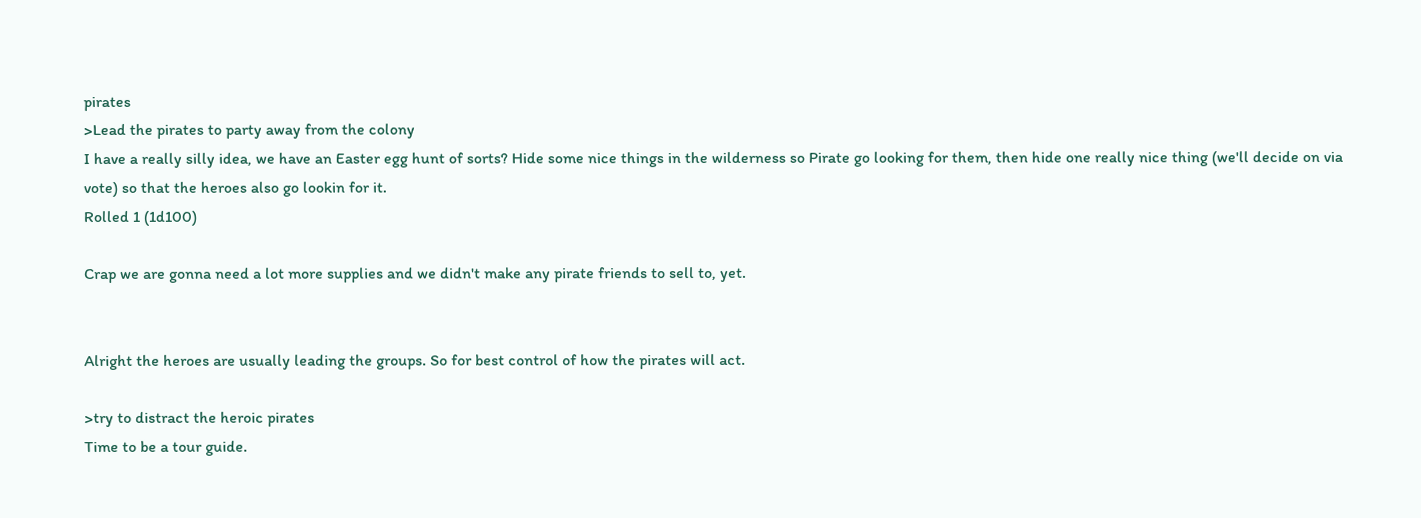pirates
>Lead the pirates to party away from the colony
I have a really silly idea, we have an Easter egg hunt of sorts? Hide some nice things in the wilderness so Pirate go looking for them, then hide one really nice thing (we'll decide on via vote) so that the heroes also go lookin for it.
Rolled 1 (1d100)

Crap we are gonna need a lot more supplies and we didn't make any pirate friends to sell to, yet.


Alright the heroes are usually leading the groups. So for best control of how the pirates will act.

>try to distract the heroic pirates
Time to be a tour guide.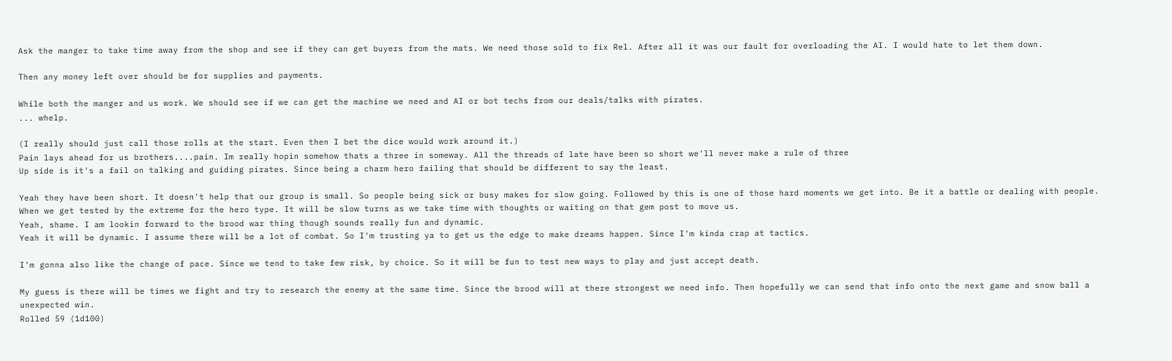Ask the manger to take time away from the shop and see if they can get buyers from the mats. We need those sold to fix Rel. After all it was our fault for overloading the AI. I would hate to let them down.

Then any money left over should be for supplies and payments.

While both the manger and us work. We should see if we can get the machine we need and AI or bot techs from our deals/talks with pirates.
... whelp.

(I really should just call those rolls at the start. Even then I bet the dice would work around it.)
Pain lays ahead for us brothers....pain. Im really hopin somehow thats a three in someway. All the threads of late have been so short we'll never make a rule of three
Up side is it's a fail on talking and guiding pirates. Since being a charm hero failing that should be different to say the least.

Yeah they have been short. It doesn't help that our group is small. So people being sick or busy makes for slow going. Followed by this is one of those hard moments we get into. Be it a battle or dealing with people. When we get tested by the extreme for the hero type. It will be slow turns as we take time with thoughts or waiting on that gem post to move us.
Yeah, shame. I am lookin forward to the brood war thing though sounds really fun and dynamic.
Yeah it will be dynamic. I assume there will be a lot of combat. So I'm trusting ya to get us the edge to make dreams happen. Since I'm kinda crap at tactics.

I'm gonna also like the change of pace. Since we tend to take few risk, by choice. So it will be fun to test new ways to play and just accept death.

My guess is there will be times we fight and try to research the enemy at the same time. Since the brood will at there strongest we need info. Then hopefully we can send that info onto the next game and snow ball a unexpected win.
Rolled 59 (1d100)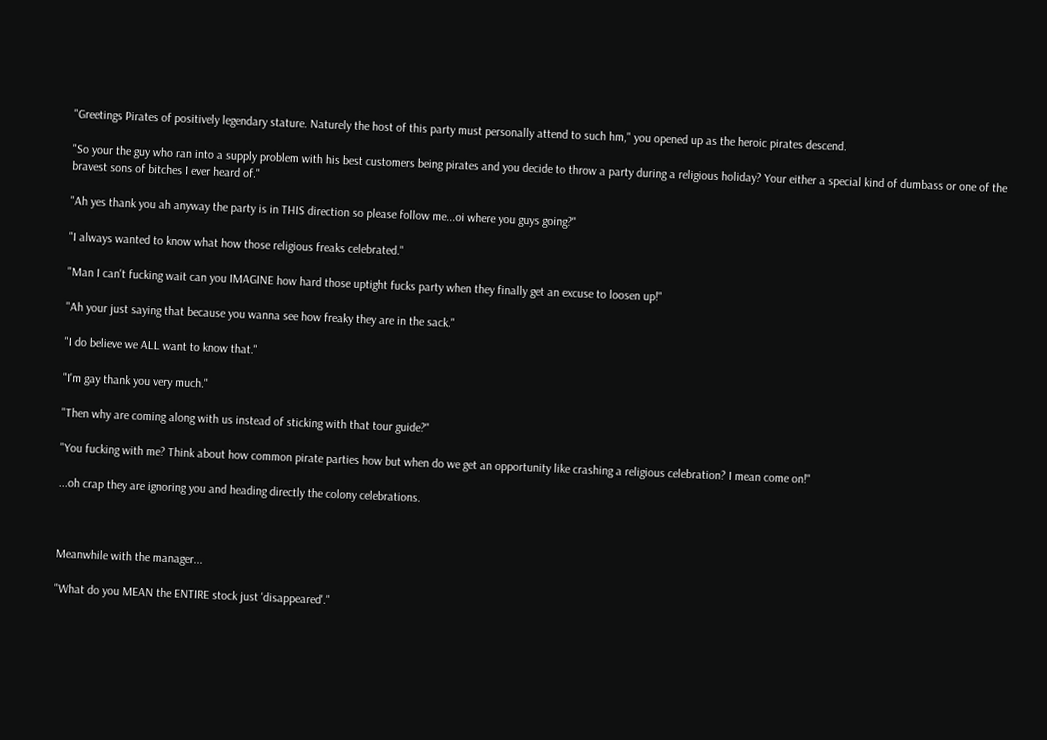"Greetings Pirates of positively legendary stature. Naturely the host of this party must personally attend to such hm," you opened up as the heroic pirates descend.

"So your the guy who ran into a supply problem with his best customers being pirates and you decide to throw a party during a religious holiday? Your either a special kind of dumbass or one of the bravest sons of bitches I ever heard of."

"Ah yes thank you ah anyway the party is in THIS direction so please follow me...oi where you guys going?"

"I always wanted to know what how those religious freaks celebrated."

"Man I can't fucking wait can you IMAGINE how hard those uptight fucks party when they finally get an excuse to loosen up!"

"Ah your just saying that because you wanna see how freaky they are in the sack."

"I do believe we ALL want to know that."

"I'm gay thank you very much."

"Then why are coming along with us instead of sticking with that tour guide?"

"You fucking with me? Think about how common pirate parties how but when do we get an opportunity like crashing a religious celebration? I mean come on!"

...oh crap they are ignoring you and heading directly the colony celebrations.



Meanwhile with the manager...

"What do you MEAN the ENTIRE stock just 'disappeared'."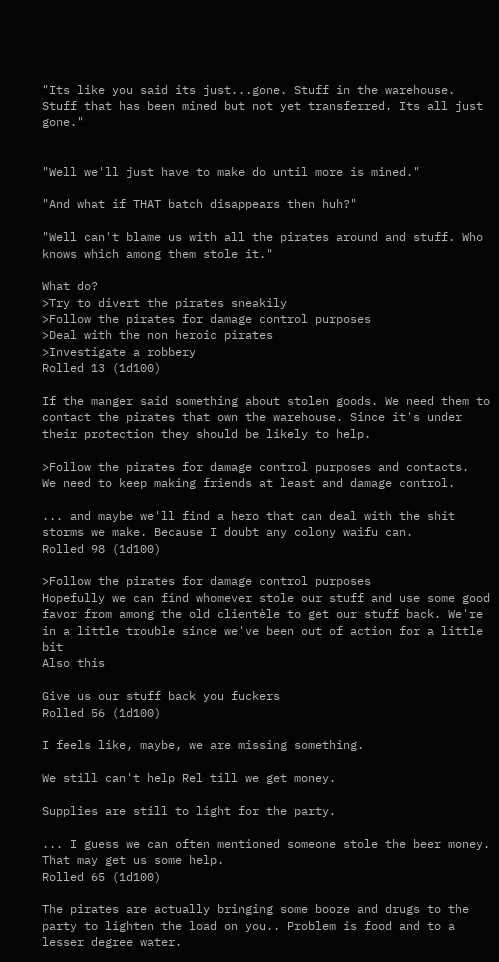"Its like you said its just...gone. Stuff in the warehouse. Stuff that has been mined but not yet transferred. Its all just gone."


"Well we'll just have to make do until more is mined."

"And what if THAT batch disappears then huh?"

"Well can't blame us with all the pirates around and stuff. Who knows which among them stole it."

What do?
>Try to divert the pirates sneakily
>Follow the pirates for damage control purposes
>Deal with the non heroic pirates
>Investigate a robbery
Rolled 13 (1d100)

If the manger said something about stolen goods. We need them to contact the pirates that own the warehouse. Since it's under their protection they should be likely to help.

>Follow the pirates for damage control purposes and contacts.
We need to keep making friends at least and damage control.

... and maybe we'll find a hero that can deal with the shit storms we make. Because I doubt any colony waifu can.
Rolled 98 (1d100)

>Follow the pirates for damage control purposes
Hopefully we can find whomever stole our stuff and use some good favor from among the old clientèle to get our stuff back. We're in a little trouble since we've been out of action for a little bit
Also this

Give us our stuff back you fuckers
Rolled 56 (1d100)

I feels like, maybe, we are missing something.

We still can't help Rel till we get money.

Supplies are still to light for the party.

... I guess we can often mentioned someone stole the beer money. That may get us some help.
Rolled 65 (1d100)

The pirates are actually bringing some booze and drugs to the party to lighten the load on you.. Problem is food and to a lesser degree water.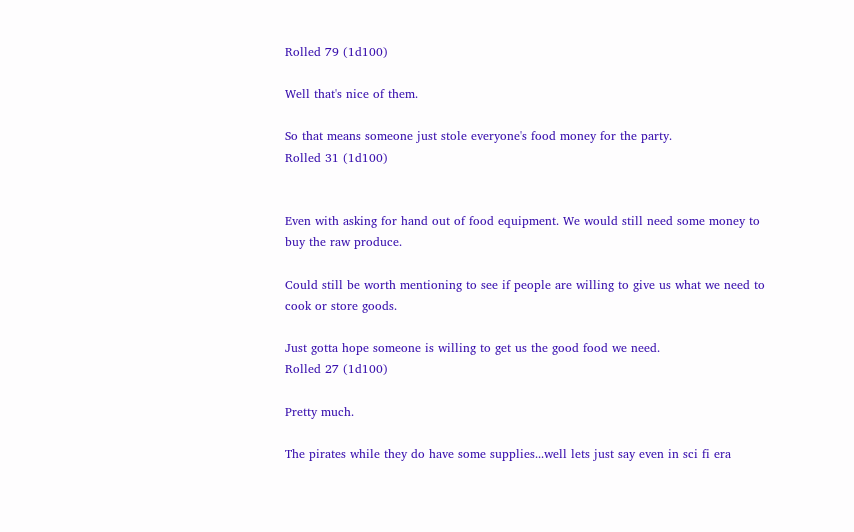Rolled 79 (1d100)

Well that's nice of them.

So that means someone just stole everyone's food money for the party.
Rolled 31 (1d100)


Even with asking for hand out of food equipment. We would still need some money to buy the raw produce.

Could still be worth mentioning to see if people are willing to give us what we need to cook or store goods.

Just gotta hope someone is willing to get us the good food we need.
Rolled 27 (1d100)

Pretty much.

The pirates while they do have some supplies...well lets just say even in sci fi era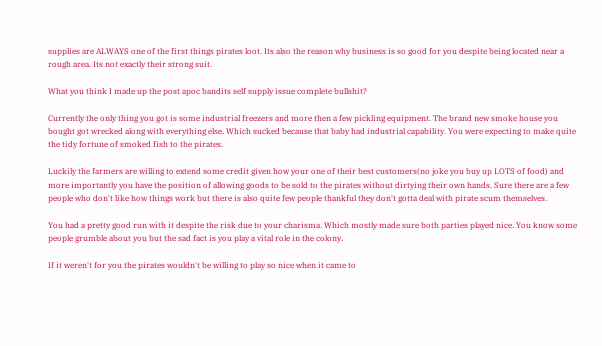supplies are ALWAYS one of the first things pirates loot. Its also the reason why business is so good for you despite being located near a rough area. Its not exactly their strong suit.

What you think I made up the post apoc bandits self supply issue complete bullshit?

Currently the only thing you got is some industrial freezers and more then a few pickling equipment. The brand new smoke house you bought got wrecked along with everything else. Which sucked because that baby had industrial capability. You were expecting to make quite the tidy fortune of smoked fish to the pirates.

Luckily the farmers are willing to extend some credit given how your one of their best customers(no joke you buy up LOTS of food) and more importantly you have the position of allowing goods to be sold to the pirates without dirtying their own hands. Sure there are a few people who don't like how things work but there is also quite few people thankful they don't gotta deal with pirate scum themselves.

You had a pretty good run with it despite the risk due to your charisma. Which mostly made sure both parties played nice. You know some people grumble about you but the sad fact is you play a vital role in the colony.

If it weren't for you the pirates wouldn't be willing to play so nice when it came to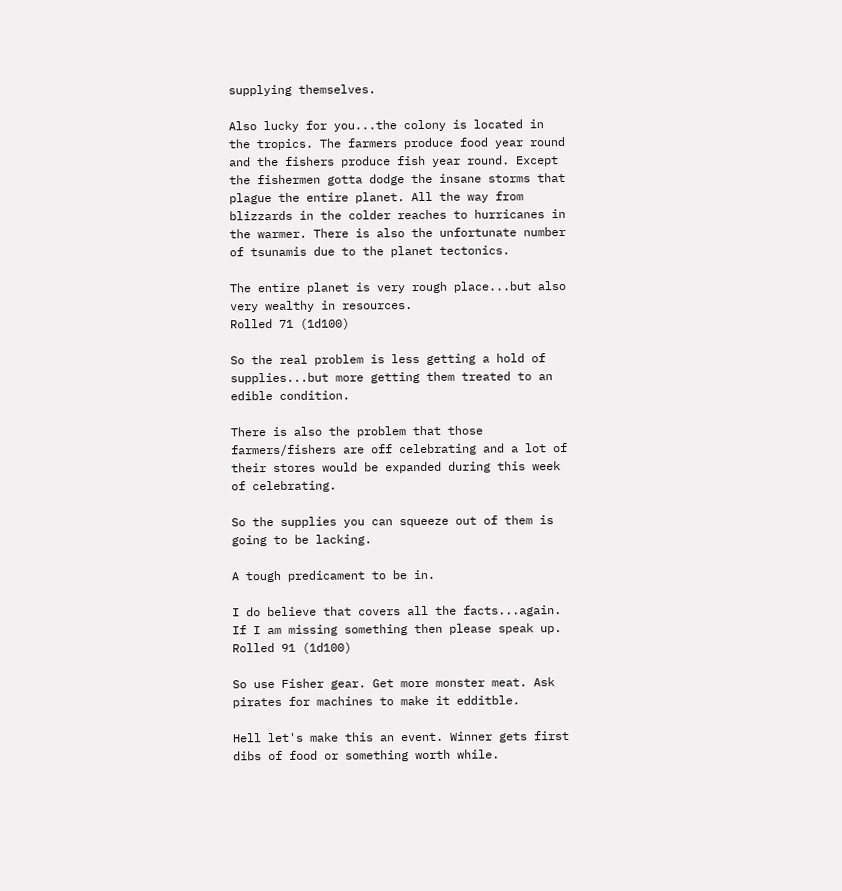supplying themselves.

Also lucky for you...the colony is located in the tropics. The farmers produce food year round and the fishers produce fish year round. Except the fishermen gotta dodge the insane storms that plague the entire planet. All the way from blizzards in the colder reaches to hurricanes in the warmer. There is also the unfortunate number of tsunamis due to the planet tectonics.

The entire planet is very rough place...but also very wealthy in resources.
Rolled 71 (1d100)

So the real problem is less getting a hold of supplies...but more getting them treated to an edible condition.

There is also the problem that those farmers/fishers are off celebrating and a lot of their stores would be expanded during this week of celebrating.

So the supplies you can squeeze out of them is going to be lacking.

A tough predicament to be in.

I do believe that covers all the facts...again. If I am missing something then please speak up.
Rolled 91 (1d100)

So use Fisher gear. Get more monster meat. Ask pirates for machines to make it edditble.

Hell let's make this an event. Winner gets first dibs of food or something worth while.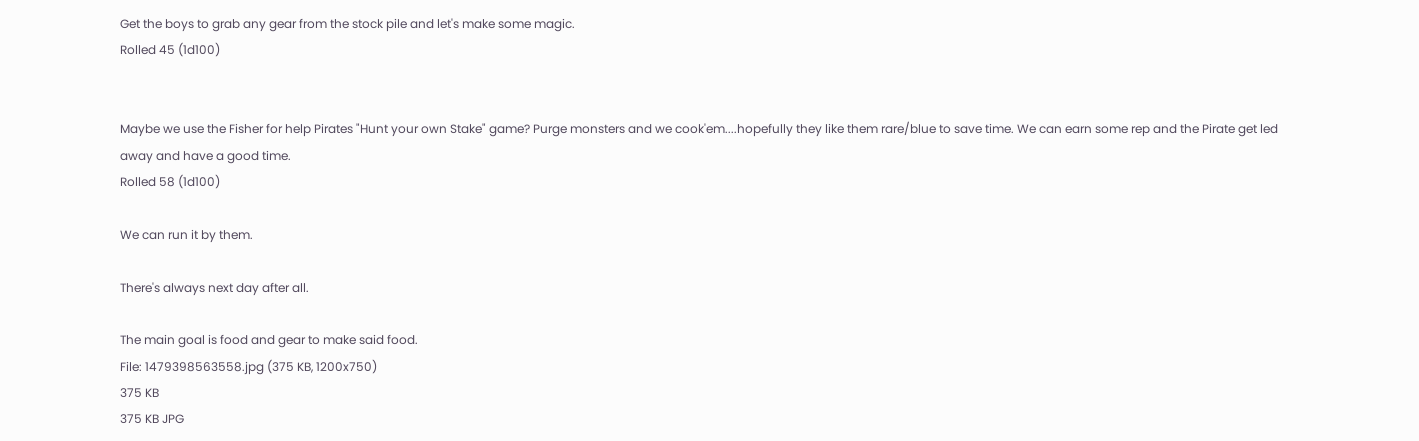Get the boys to grab any gear from the stock pile and let's make some magic.
Rolled 45 (1d100)


Maybe we use the Fisher for help Pirates "Hunt your own Stake" game? Purge monsters and we cook'em....hopefully they like them rare/blue to save time. We can earn some rep and the Pirate get led away and have a good time.
Rolled 58 (1d100)

We can run it by them.

There's always next day after all.

The main goal is food and gear to make said food.
File: 1479398563558.jpg (375 KB, 1200x750)
375 KB
375 KB JPG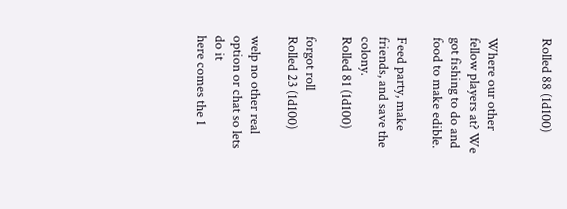Rolled 88 (1d100)


Where our other fellow players at? We got fishing to do and food to make edible.

Feed party, make friends, and save the colony.
Rolled 81 (1d100)

forgot roll
Rolled 23 (1d100)

welp no other real option or chat so lets do it
here comes the 1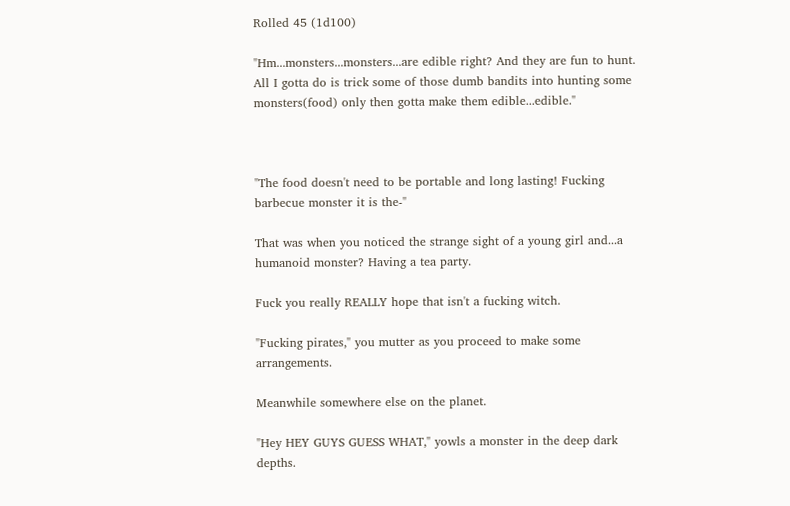Rolled 45 (1d100)

"Hm...monsters...monsters...are edible right? And they are fun to hunt. All I gotta do is trick some of those dumb bandits into hunting some monsters(food) only then gotta make them edible...edible."



"The food doesn't need to be portable and long lasting! Fucking barbecue monster it is the-"

That was when you noticed the strange sight of a young girl and...a humanoid monster? Having a tea party.

Fuck you really REALLY hope that isn't a fucking witch.

"Fucking pirates," you mutter as you proceed to make some arrangements.

Meanwhile somewhere else on the planet.

"Hey HEY GUYS GUESS WHAT," yowls a monster in the deep dark depths.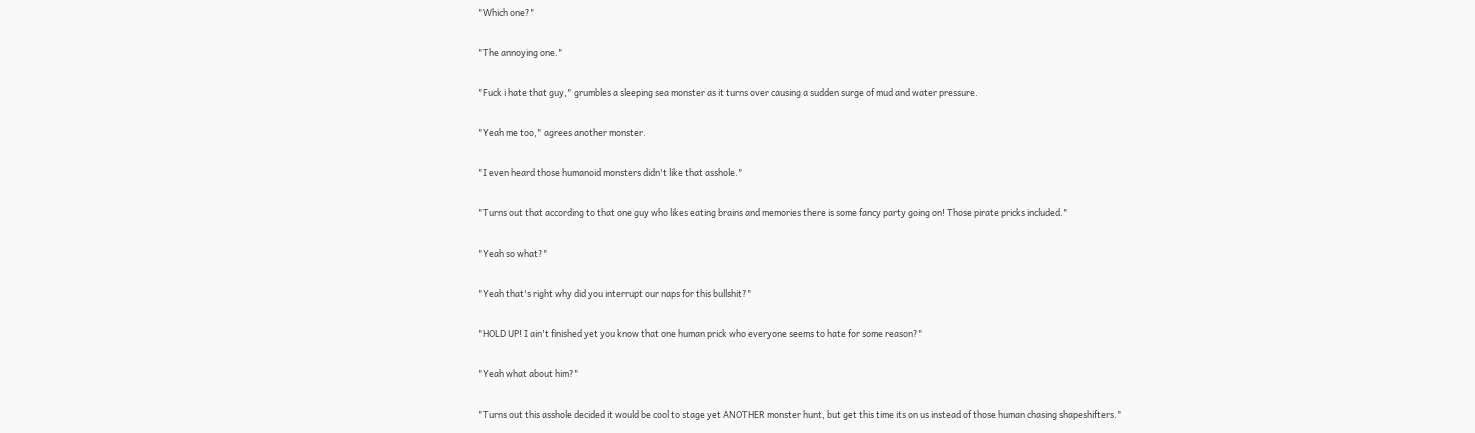"Which one?"

"The annoying one."

"Fuck i hate that guy," grumbles a sleeping sea monster as it turns over causing a sudden surge of mud and water pressure.

"Yeah me too," agrees another monster.

"I even heard those humanoid monsters didn't like that asshole."

"Turns out that according to that one guy who likes eating brains and memories there is some fancy party going on! Those pirate pricks included."

"Yeah so what?"

"Yeah that's right why did you interrupt our naps for this bullshit?"

"HOLD UP! I ain't finished yet you know that one human prick who everyone seems to hate for some reason?"

"Yeah what about him?"

"Turns out this asshole decided it would be cool to stage yet ANOTHER monster hunt, but get this time its on us instead of those human chasing shapeshifters."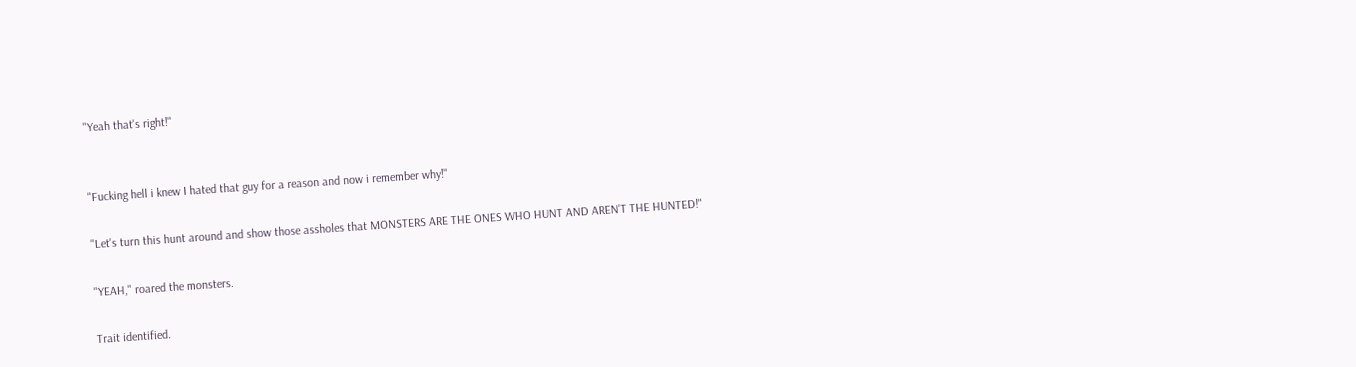"Yeah that's right!"


"Fucking hell i knew I hated that guy for a reason and now i remember why!"

"Let's turn this hunt around and show those assholes that MONSTERS ARE THE ONES WHO HUNT AND AREN'T THE HUNTED!"

"YEAH," roared the monsters.

Trait identified.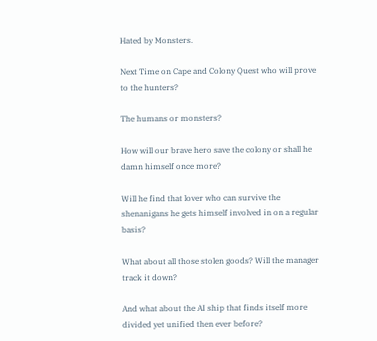Hated by Monsters.

Next Time on Cape and Colony Quest who will prove to the hunters?

The humans or monsters?

How will our brave hero save the colony or shall he damn himself once more?

Will he find that lover who can survive the shenanigans he gets himself involved in on a regular basis?

What about all those stolen goods? Will the manager track it down?

And what about the AI ship that finds itself more divided yet unified then ever before?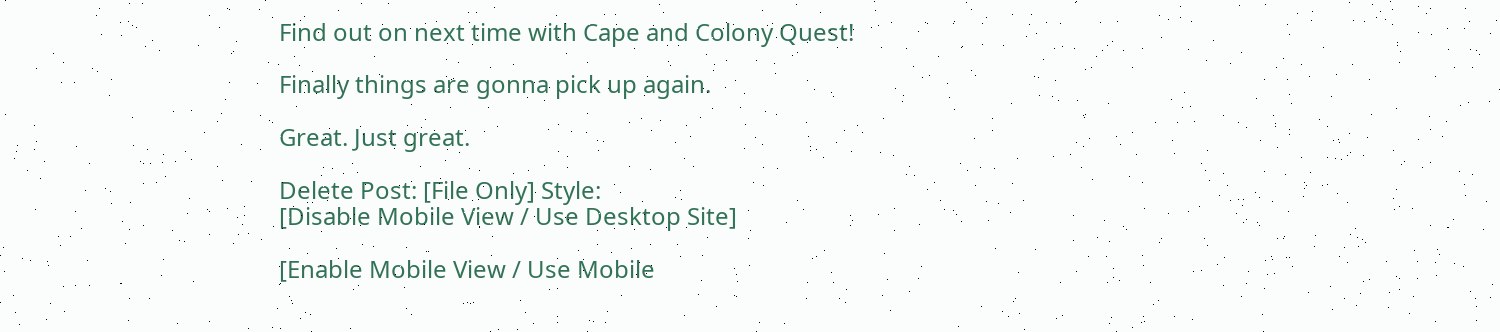Find out on next time with Cape and Colony Quest!

Finally things are gonna pick up again.

Great. Just great.

Delete Post: [File Only] Style:
[Disable Mobile View / Use Desktop Site]

[Enable Mobile View / Use Mobile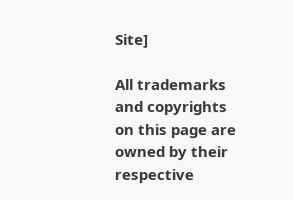Site]

All trademarks and copyrights on this page are owned by their respective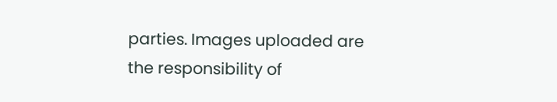parties. Images uploaded are the responsibility of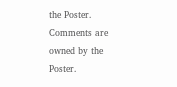the Poster. Comments are owned by the Poster.